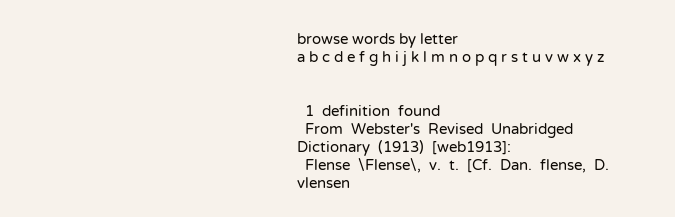browse words by letter
a b c d e f g h i j k l m n o p q r s t u v w x y z


  1  definition  found
  From  Webster's  Revised  Unabridged  Dictionary  (1913)  [web1913]:
  Flense  \Flense\,  v.  t.  [Cf.  Dan.  flense,  D.  vlensen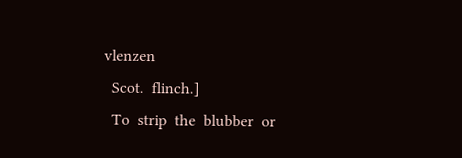vlenzen
  Scot.  flinch.]
  To  strip  the  blubber  or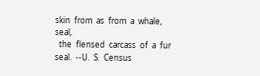skin  from  as  from  a  whale,  seal,
  the  flensed  carcass  of  a  fur  seal.  --U.  S.  Census